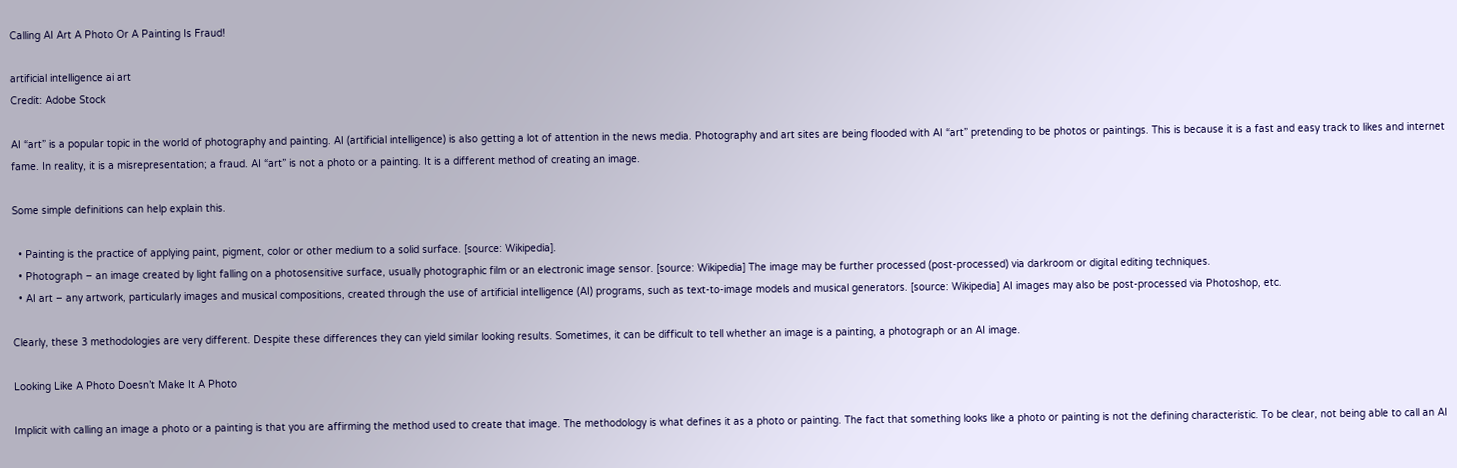Calling AI Art A Photo Or A Painting Is Fraud!

artificial intelligence ai art
Credit: Adobe Stock

AI “art” is a popular topic in the world of photography and painting. AI (artificial intelligence) is also getting a lot of attention in the news media. Photography and art sites are being flooded with AI “art” pretending to be photos or paintings. This is because it is a fast and easy track to likes and internet fame. In reality, it is a misrepresentation; a fraud. AI “art” is not a photo or a painting. It is a different method of creating an image.

Some simple definitions can help explain this.

  • Painting is the practice of applying paint, pigment, color or other medium to a solid surface. [source: Wikipedia].
  • Photograph – an image created by light falling on a photosensitive surface, usually photographic film or an electronic image sensor. [source: Wikipedia] The image may be further processed (post-processed) via darkroom or digital editing techniques.
  • AI art – any artwork, particularly images and musical compositions, created through the use of artificial intelligence (AI) programs, such as text-to-image models and musical generators. [source: Wikipedia] AI images may also be post-processed via Photoshop, etc.

Clearly, these 3 methodologies are very different. Despite these differences they can yield similar looking results. Sometimes, it can be difficult to tell whether an image is a painting, a photograph or an AI image.

Looking Like A Photo Doesn’t Make It A Photo

Implicit with calling an image a photo or a painting is that you are affirming the method used to create that image. The methodology is what defines it as a photo or painting. The fact that something looks like a photo or painting is not the defining characteristic. To be clear, not being able to call an AI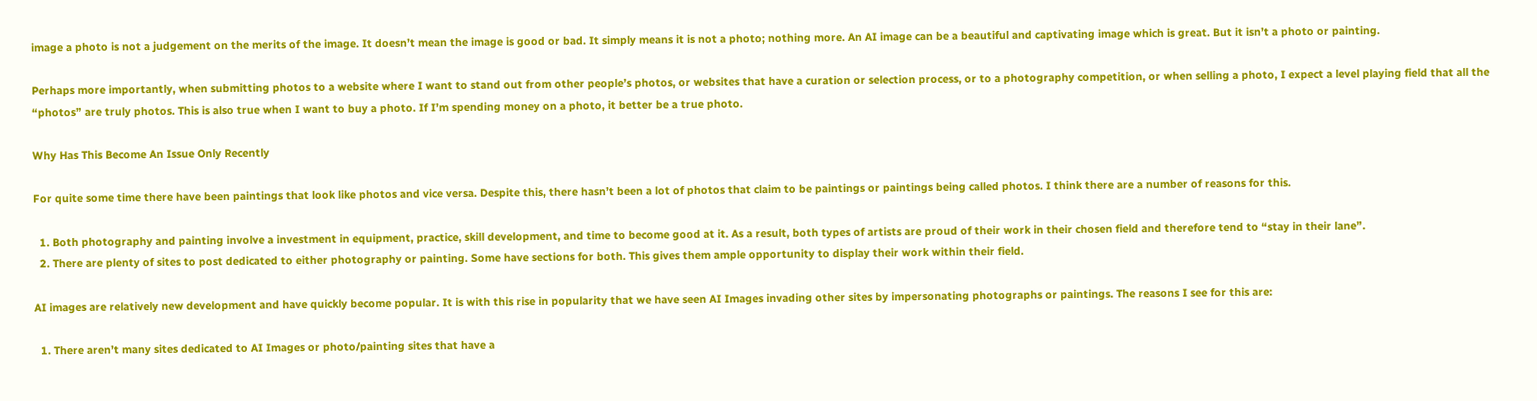image a photo is not a judgement on the merits of the image. It doesn’t mean the image is good or bad. It simply means it is not a photo; nothing more. An AI image can be a beautiful and captivating image which is great. But it isn’t a photo or painting.

Perhaps more importantly, when submitting photos to a website where I want to stand out from other people’s photos, or websites that have a curation or selection process, or to a photography competition, or when selling a photo, I expect a level playing field that all the “photos” are truly photos. This is also true when I want to buy a photo. If I’m spending money on a photo, it better be a true photo.

Why Has This Become An Issue Only Recently

For quite some time there have been paintings that look like photos and vice versa. Despite this, there hasn’t been a lot of photos that claim to be paintings or paintings being called photos. I think there are a number of reasons for this.

  1. Both photography and painting involve a investment in equipment, practice, skill development, and time to become good at it. As a result, both types of artists are proud of their work in their chosen field and therefore tend to “stay in their lane”.
  2. There are plenty of sites to post dedicated to either photography or painting. Some have sections for both. This gives them ample opportunity to display their work within their field.

AI images are relatively new development and have quickly become popular. It is with this rise in popularity that we have seen AI Images invading other sites by impersonating photographs or paintings. The reasons I see for this are:

  1. There aren’t many sites dedicated to AI Images or photo/painting sites that have a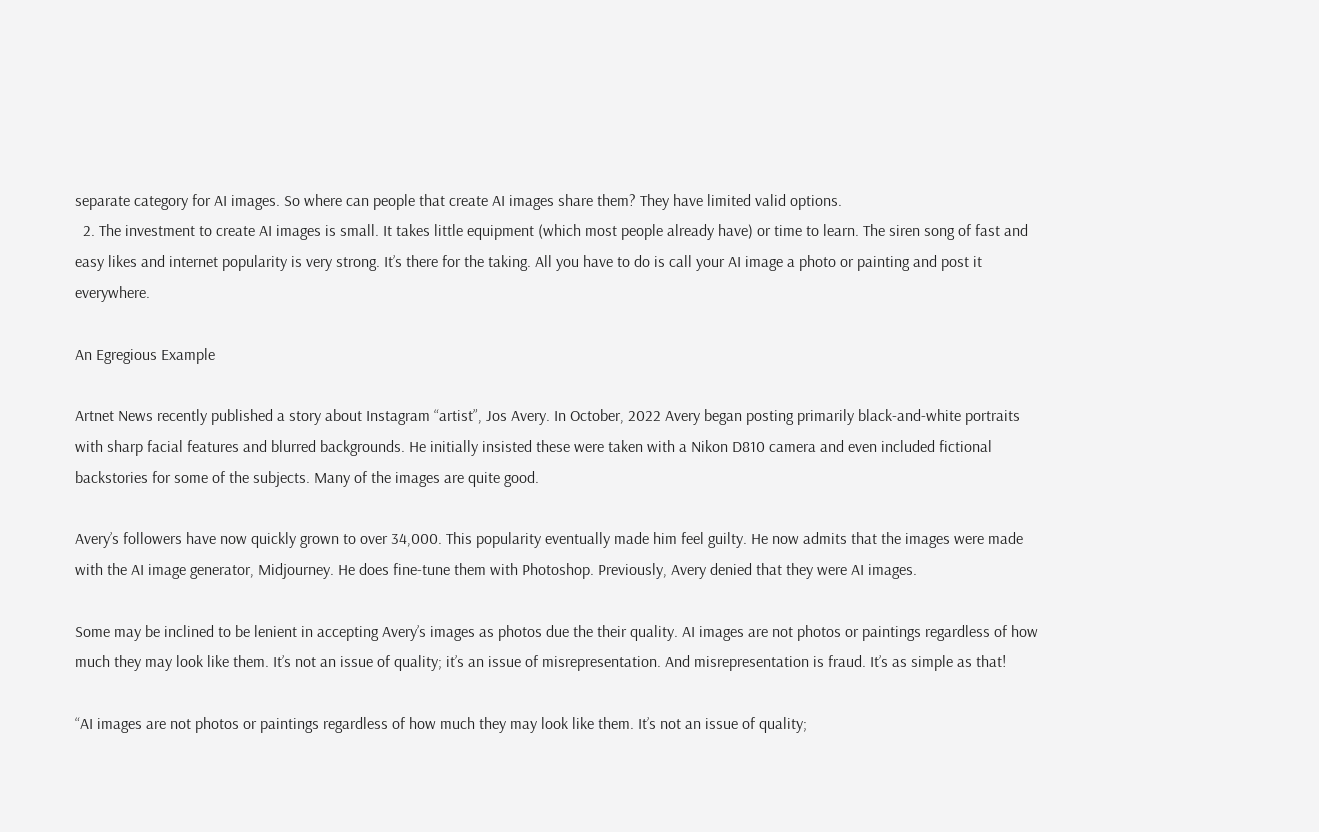separate category for AI images. So where can people that create AI images share them? They have limited valid options.
  2. The investment to create AI images is small. It takes little equipment (which most people already have) or time to learn. The siren song of fast and easy likes and internet popularity is very strong. It’s there for the taking. All you have to do is call your AI image a photo or painting and post it everywhere.

An Egregious Example

Artnet News recently published a story about Instagram “artist”, Jos Avery. In October, 2022 Avery began posting primarily black-and-white portraits with sharp facial features and blurred backgrounds. He initially insisted these were taken with a Nikon D810 camera and even included fictional backstories for some of the subjects. Many of the images are quite good.

Avery’s followers have now quickly grown to over 34,000. This popularity eventually made him feel guilty. He now admits that the images were made with the AI image generator, Midjourney. He does fine-tune them with Photoshop. Previously, Avery denied that they were AI images.

Some may be inclined to be lenient in accepting Avery’s images as photos due the their quality. AI images are not photos or paintings regardless of how much they may look like them. It’s not an issue of quality; it’s an issue of misrepresentation. And misrepresentation is fraud. It’s as simple as that!

“AI images are not photos or paintings regardless of how much they may look like them. It’s not an issue of quality;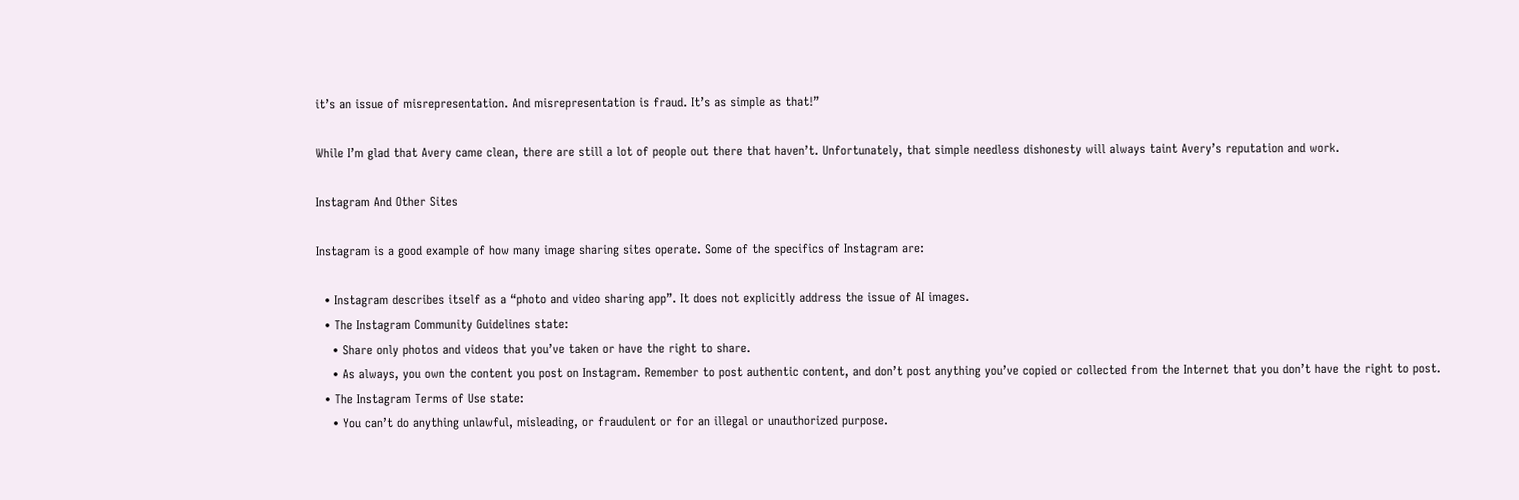it’s an issue of misrepresentation. And misrepresentation is fraud. It’s as simple as that!”

While I’m glad that Avery came clean, there are still a lot of people out there that haven’t. Unfortunately, that simple needless dishonesty will always taint Avery’s reputation and work.

Instagram And Other Sites

Instagram is a good example of how many image sharing sites operate. Some of the specifics of Instagram are:

  • Instagram describes itself as a “photo and video sharing app”. It does not explicitly address the issue of AI images.
  • The Instagram Community Guidelines state:
    • Share only photos and videos that you’ve taken or have the right to share.
    • As always, you own the content you post on Instagram. Remember to post authentic content, and don’t post anything you’ve copied or collected from the Internet that you don’t have the right to post.
  • The Instagram Terms of Use state:
    • You can’t do anything unlawful, misleading, or fraudulent or for an illegal or unauthorized purpose.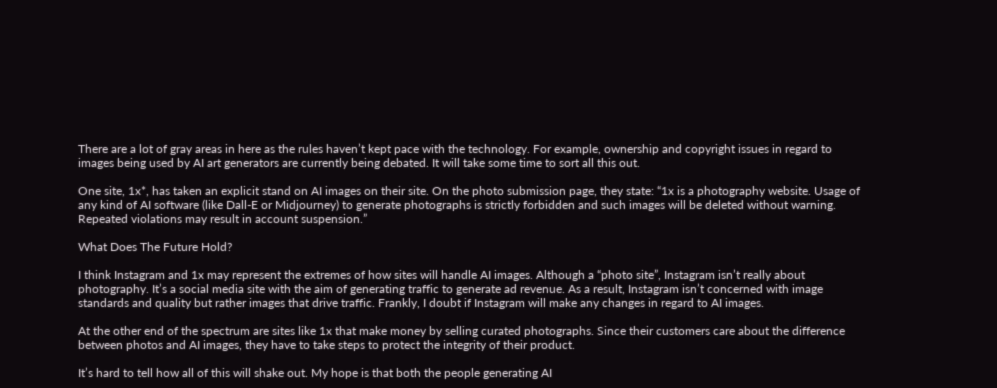There are a lot of gray areas in here as the rules haven’t kept pace with the technology. For example, ownership and copyright issues in regard to images being used by AI art generators are currently being debated. It will take some time to sort all this out.

One site, 1x*, has taken an explicit stand on AI images on their site. On the photo submission page, they state: “1x is a photography website. Usage of any kind of AI software (like Dall-E or Midjourney) to generate photographs is strictly forbidden and such images will be deleted without warning. Repeated violations may result in account suspension.”

What Does The Future Hold?

I think Instagram and 1x may represent the extremes of how sites will handle AI images. Although a “photo site”, Instagram isn’t really about photography. It’s a social media site with the aim of generating traffic to generate ad revenue. As a result, Instagram isn’t concerned with image standards and quality but rather images that drive traffic. Frankly, I doubt if Instagram will make any changes in regard to AI images.

At the other end of the spectrum are sites like 1x that make money by selling curated photographs. Since their customers care about the difference between photos and AI images, they have to take steps to protect the integrity of their product.

It’s hard to tell how all of this will shake out. My hope is that both the people generating AI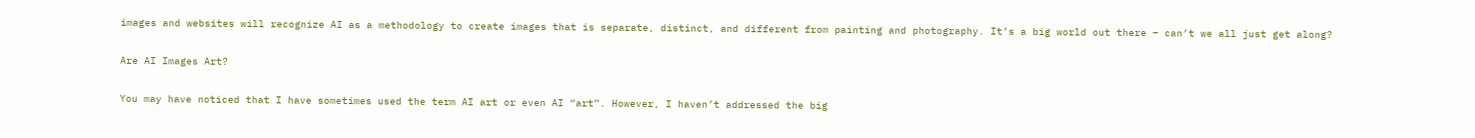images and websites will recognize AI as a methodology to create images that is separate, distinct, and different from painting and photography. It’s a big world out there – can’t we all just get along?

Are AI Images Art?

You may have noticed that I have sometimes used the term AI art or even AI “art”. However, I haven’t addressed the big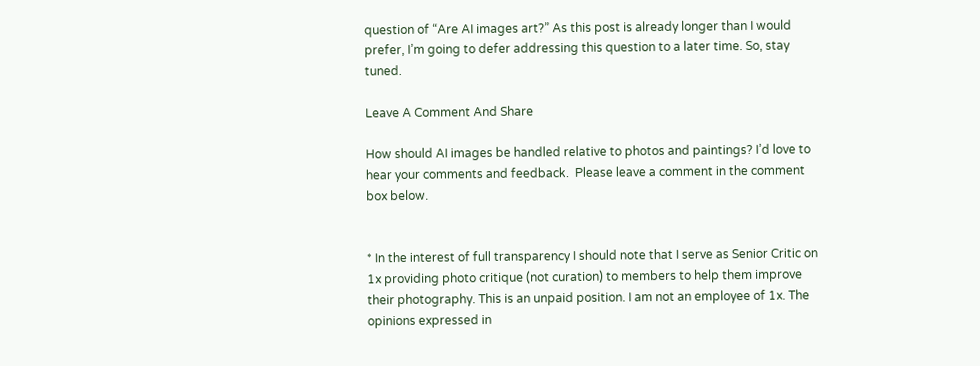question of “Are AI images art?” As this post is already longer than I would prefer, I’m going to defer addressing this question to a later time. So, stay tuned.

Leave A Comment And Share

How should AI images be handled relative to photos and paintings? I’d love to hear your comments and feedback.  Please leave a comment in the comment box below.


* In the interest of full transparency I should note that I serve as Senior Critic on 1x providing photo critique (not curation) to members to help them improve their photography. This is an unpaid position. I am not an employee of 1x. The opinions expressed in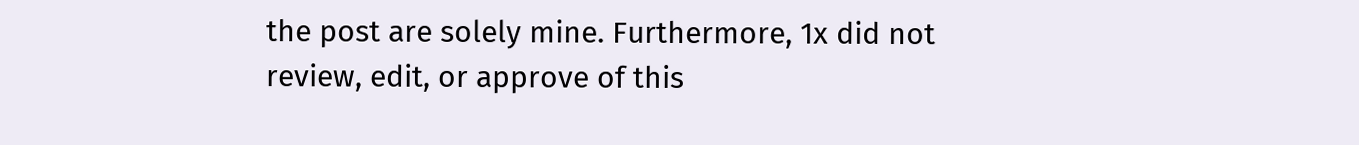the post are solely mine. Furthermore, 1x did not review, edit, or approve of this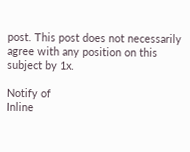post. This post does not necessarily agree with any position on this subject by 1x.

Notify of
Inline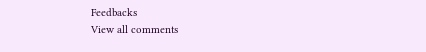Feedbacks
View all comments